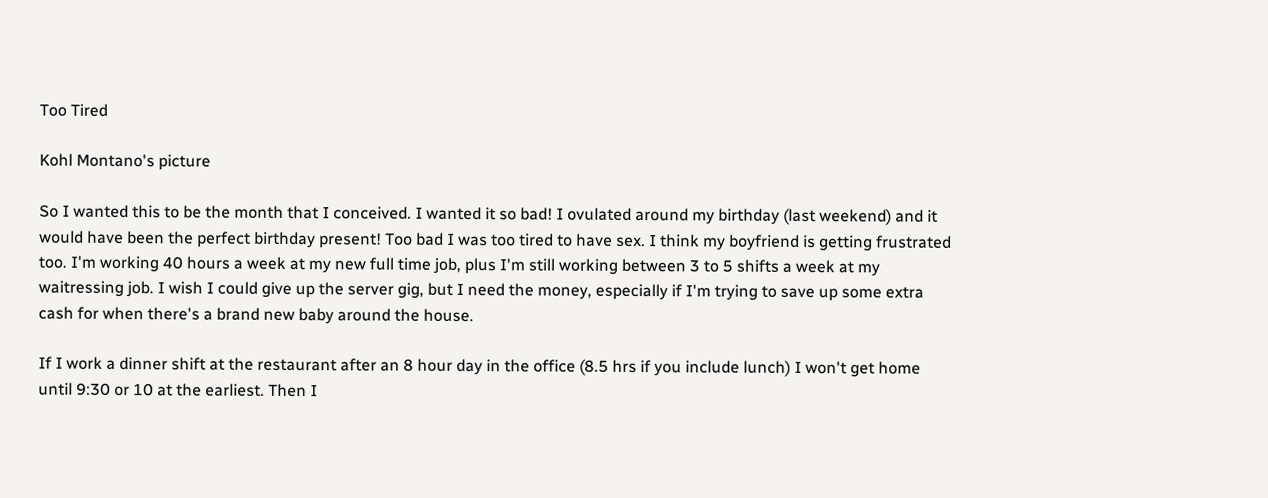Too Tired

Kohl Montano's picture

So I wanted this to be the month that I conceived. I wanted it so bad! I ovulated around my birthday (last weekend) and it would have been the perfect birthday present! Too bad I was too tired to have sex. I think my boyfriend is getting frustrated too. I'm working 40 hours a week at my new full time job, plus I'm still working between 3 to 5 shifts a week at my waitressing job. I wish I could give up the server gig, but I need the money, especially if I'm trying to save up some extra cash for when there's a brand new baby around the house.

If I work a dinner shift at the restaurant after an 8 hour day in the office (8.5 hrs if you include lunch) I won't get home until 9:30 or 10 at the earliest. Then I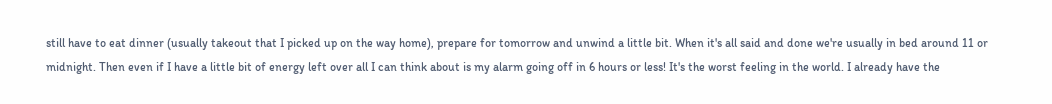still have to eat dinner (usually takeout that I picked up on the way home), prepare for tomorrow and unwind a little bit. When it's all said and done we're usually in bed around 11 or midnight. Then even if I have a little bit of energy left over all I can think about is my alarm going off in 6 hours or less! It's the worst feeling in the world. I already have the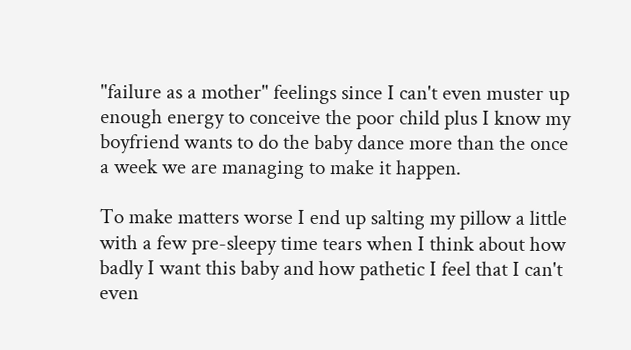"failure as a mother" feelings since I can't even muster up enough energy to conceive the poor child plus I know my boyfriend wants to do the baby dance more than the once a week we are managing to make it happen.

To make matters worse I end up salting my pillow a little with a few pre-sleepy time tears when I think about how badly I want this baby and how pathetic I feel that I can't even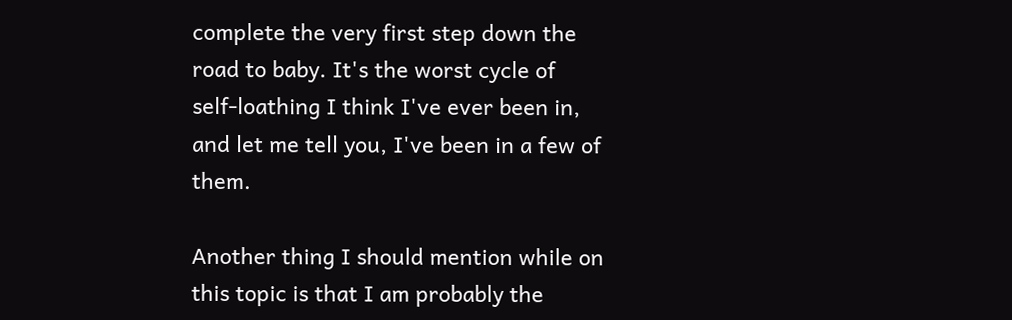complete the very first step down the road to baby. It's the worst cycle of self-loathing I think I've ever been in, and let me tell you, I've been in a few of them.

Another thing I should mention while on this topic is that I am probably the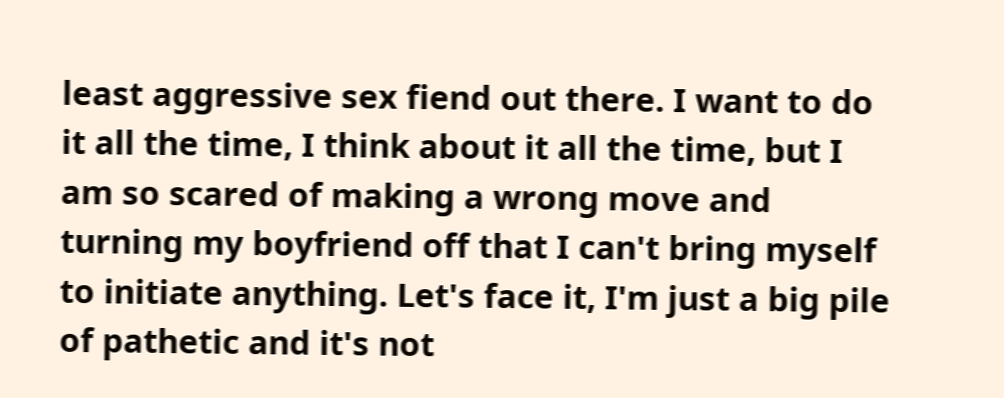least aggressive sex fiend out there. I want to do it all the time, I think about it all the time, but I am so scared of making a wrong move and turning my boyfriend off that I can't bring myself to initiate anything. Let's face it, I'm just a big pile of pathetic and it's not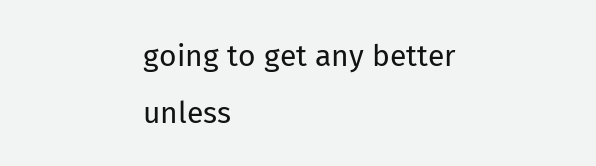going to get any better unless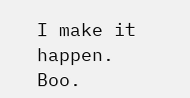I make it happen. Boo.